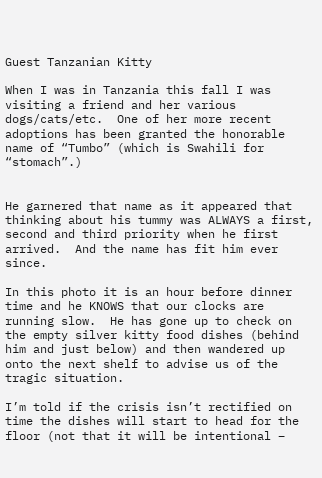Guest Tanzanian Kitty

When I was in Tanzania this fall I was visiting a friend and her various dogs/cats/etc.  One of her more recent adoptions has been granted the honorable name of “Tumbo” (which is Swahili for “stomach”.)


He garnered that name as it appeared that thinking about his tummy was ALWAYS a first, second and third priority when he first arrived.  And the name has fit him ever since.

In this photo it is an hour before dinner time and he KNOWS that our clocks are running slow.  He has gone up to check on the empty silver kitty food dishes (behind him and just below) and then wandered up onto the next shelf to advise us of the tragic situation.

I’m told if the crisis isn’t rectified on time the dishes will start to head for the floor (not that it will be intentional –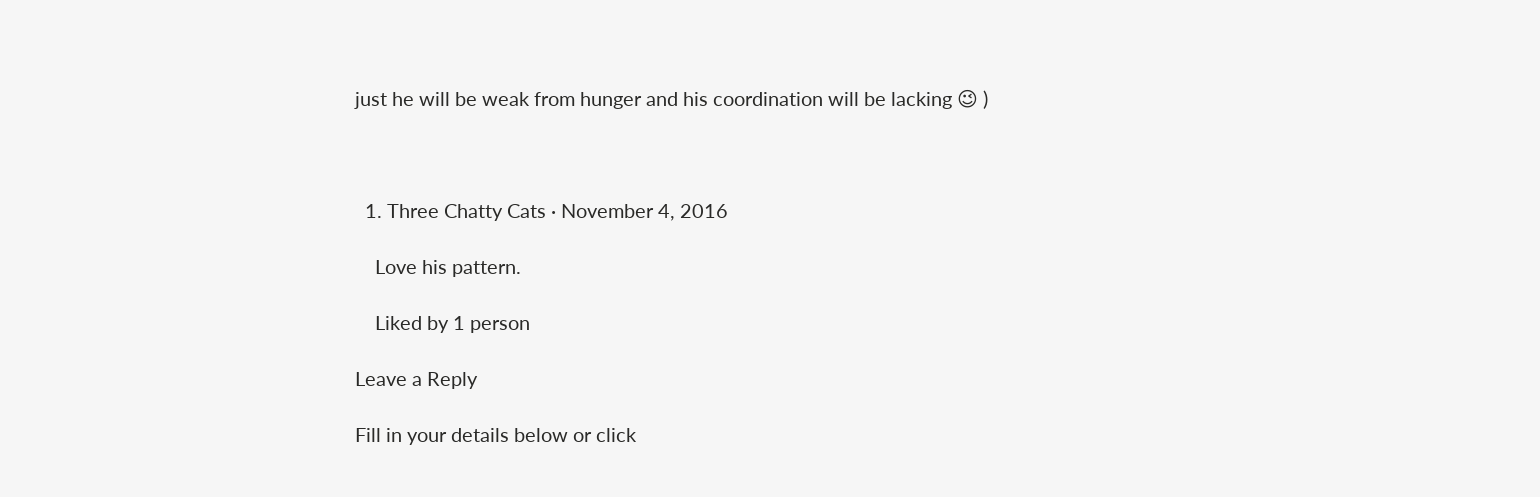just he will be weak from hunger and his coordination will be lacking 😉 )



  1. Three Chatty Cats · November 4, 2016

    Love his pattern.

    Liked by 1 person

Leave a Reply

Fill in your details below or click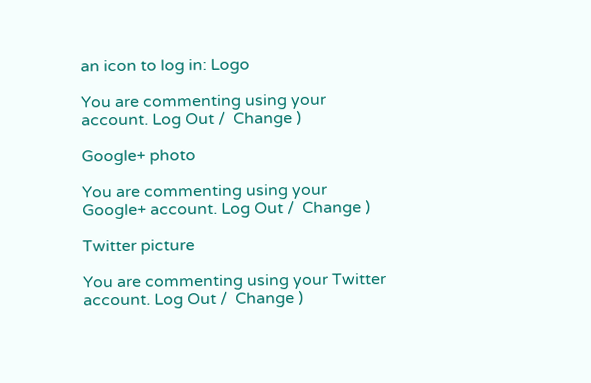an icon to log in: Logo

You are commenting using your account. Log Out /  Change )

Google+ photo

You are commenting using your Google+ account. Log Out /  Change )

Twitter picture

You are commenting using your Twitter account. Log Out /  Change )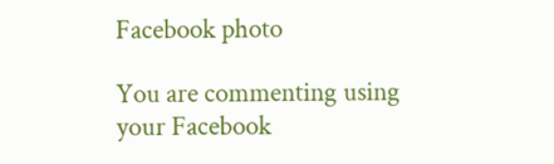Facebook photo

You are commenting using your Facebook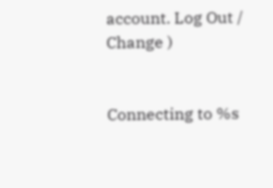account. Log Out /  Change )


Connecting to %s